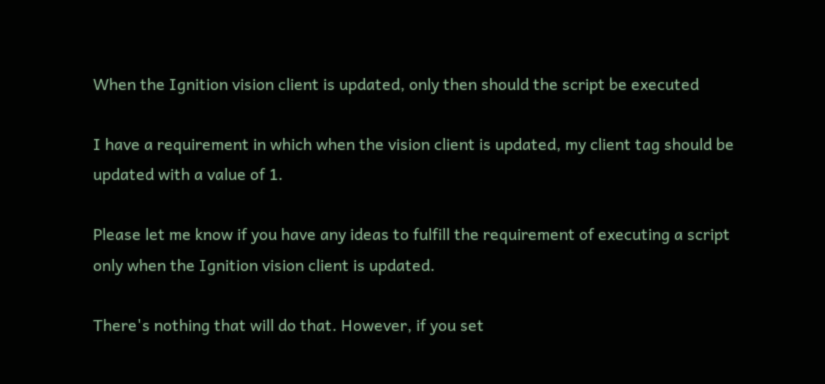When the Ignition vision client is updated, only then should the script be executed

I have a requirement in which when the vision client is updated, my client tag should be updated with a value of 1.

Please let me know if you have any ideas to fulfill the requirement of executing a script only when the Ignition vision client is updated.

There's nothing that will do that. However, if you set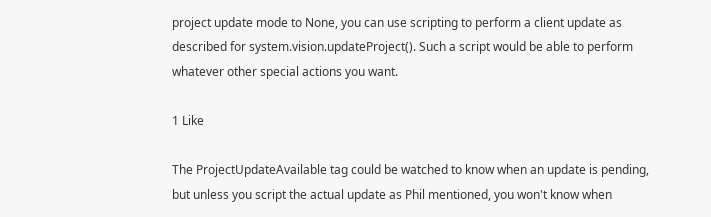project update mode to None, you can use scripting to perform a client update as described for system.vision.updateProject(). Such a script would be able to perform whatever other special actions you want.

1 Like

The ProjectUpdateAvailable tag could be watched to know when an update is pending, but unless you script the actual update as Phil mentioned, you won't know when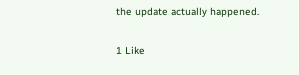the update actually happened.

1 Like